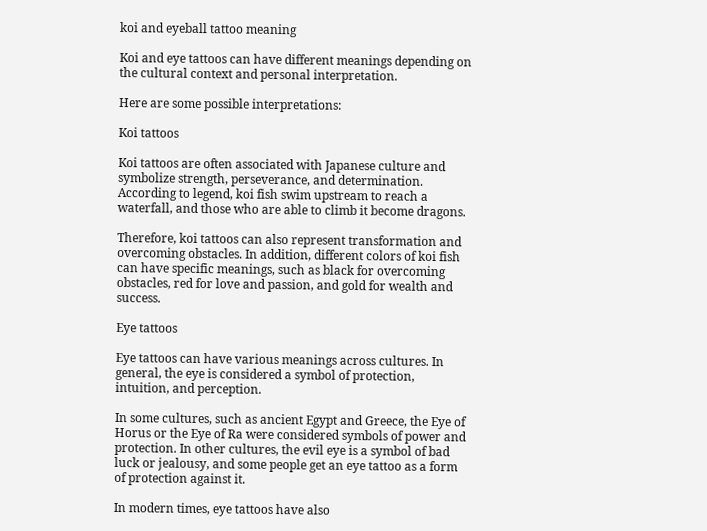koi and eyeball tattoo meaning

Koi and eye tattoos can have different meanings depending on the cultural context and personal interpretation.

Here are some possible interpretations:

Koi tattoos

Koi tattoos are often associated with Japanese culture and symbolize strength, perseverance, and determination. According to legend, koi fish swim upstream to reach a waterfall, and those who are able to climb it become dragons.

Therefore, koi tattoos can also represent transformation and overcoming obstacles. In addition, different colors of koi fish can have specific meanings, such as black for overcoming obstacles, red for love and passion, and gold for wealth and success.

Eye tattoos

Eye tattoos can have various meanings across cultures. In general, the eye is considered a symbol of protection, intuition, and perception.

In some cultures, such as ancient Egypt and Greece, the Eye of Horus or the Eye of Ra were considered symbols of power and protection. In other cultures, the evil eye is a symbol of bad luck or jealousy, and some people get an eye tattoo as a form of protection against it.

In modern times, eye tattoos have also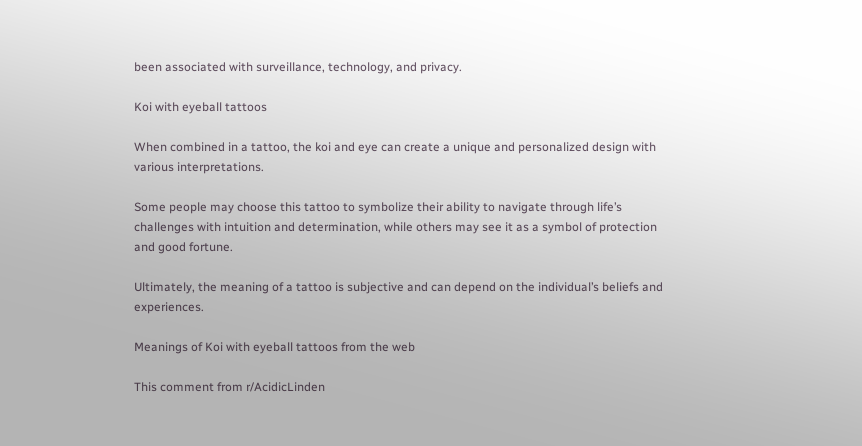been associated with surveillance, technology, and privacy.

Koi with eyeball tattoos

When combined in a tattoo, the koi and eye can create a unique and personalized design with various interpretations.

Some people may choose this tattoo to symbolize their ability to navigate through life’s challenges with intuition and determination, while others may see it as a symbol of protection and good fortune.

Ultimately, the meaning of a tattoo is subjective and can depend on the individual’s beliefs and experiences.

Meanings of Koi with eyeball tattoos from the web

This comment from r/AcidicLinden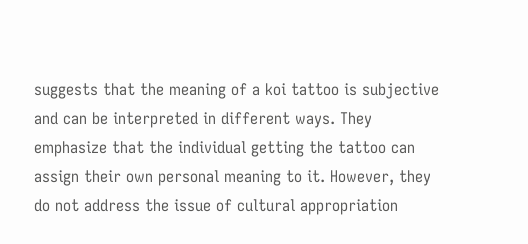suggests that the meaning of a koi tattoo is subjective and can be interpreted in different ways. They emphasize that the individual getting the tattoo can assign their own personal meaning to it. However, they do not address the issue of cultural appropriation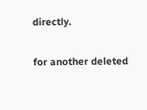directly.

for another deleted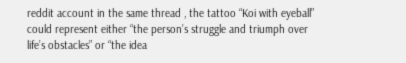reddit account in the same thread , the tattoo “Koi with eyeball” could represent either “the person’s struggle and triumph over life’s obstacles” or “the idea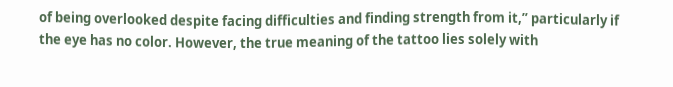of being overlooked despite facing difficulties and finding strength from it,” particularly if the eye has no color. However, the true meaning of the tattoo lies solely with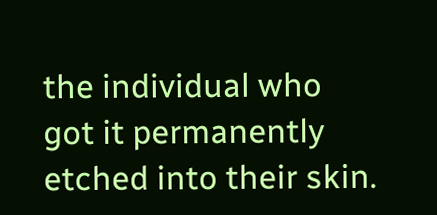the individual who got it permanently etched into their skin.